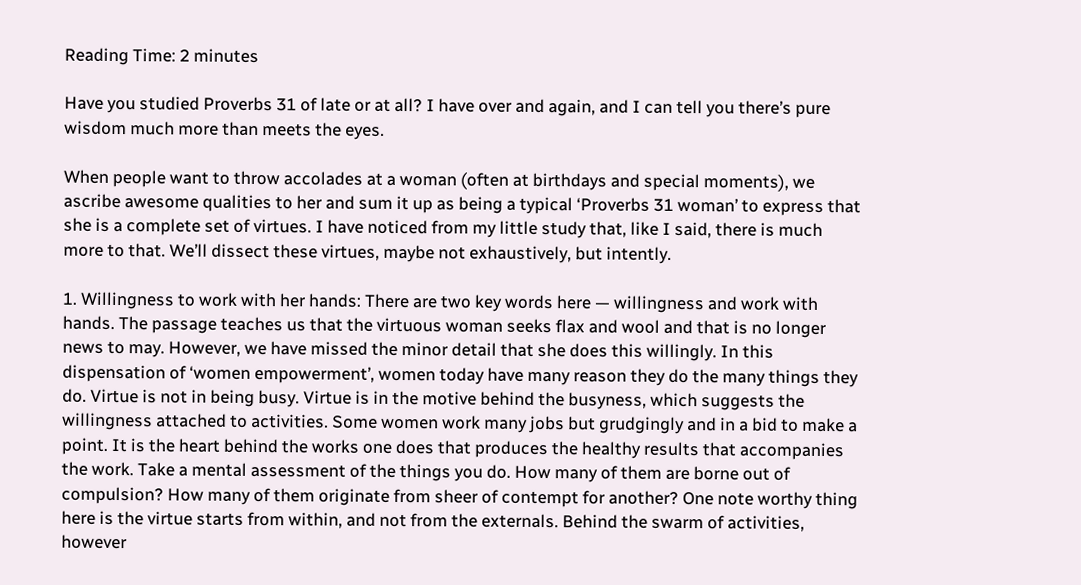Reading Time: 2 minutes

Have you studied Proverbs 31 of late or at all? I have over and again, and I can tell you there’s pure wisdom much more than meets the eyes.

When people want to throw accolades at a woman (often at birthdays and special moments), we ascribe awesome qualities to her and sum it up as being a typical ‘Proverbs 31 woman’ to express that she is a complete set of virtues. I have noticed from my little study that, like I said, there is much more to that. We’ll dissect these virtues, maybe not exhaustively, but intently.

1. Willingness to work with her hands: There are two key words here — willingness and work with hands. The passage teaches us that the virtuous woman seeks flax and wool and that is no longer news to may. However, we have missed the minor detail that she does this willingly. In this dispensation of ‘women empowerment’, women today have many reason they do the many things they do. Virtue is not in being busy. Virtue is in the motive behind the busyness, which suggests the willingness attached to activities. Some women work many jobs but grudgingly and in a bid to make a point. It is the heart behind the works one does that produces the healthy results that accompanies the work. Take a mental assessment of the things you do. How many of them are borne out of compulsion? How many of them originate from sheer of contempt for another? One note worthy thing here is the virtue starts from within, and not from the externals. Behind the swarm of activities, however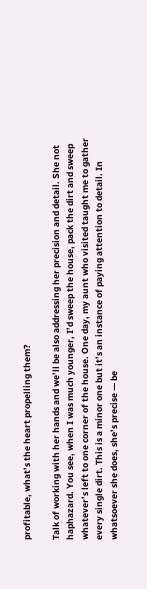profitable, what’s the heart propelling them?

Talk of working with her hands and we’ll be also addressing her precision and detail. She not haphazard. You see, when I was much younger, I’d sweep the house, pack the dirt and sweep whatever’s left to one corner of the house. One day, my aunt who visited taught me to gather every single dirt. This is a minor one but it’s an instance of paying attention to detail. In whatsoever she does, she’s precise — be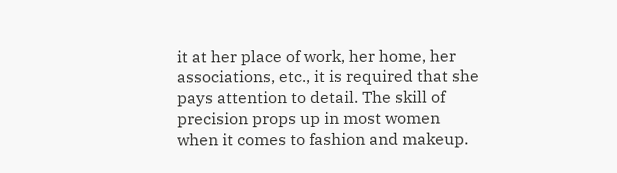it at her place of work, her home, her associations, etc., it is required that she pays attention to detail. The skill of precision props up in most women when it comes to fashion and makeup.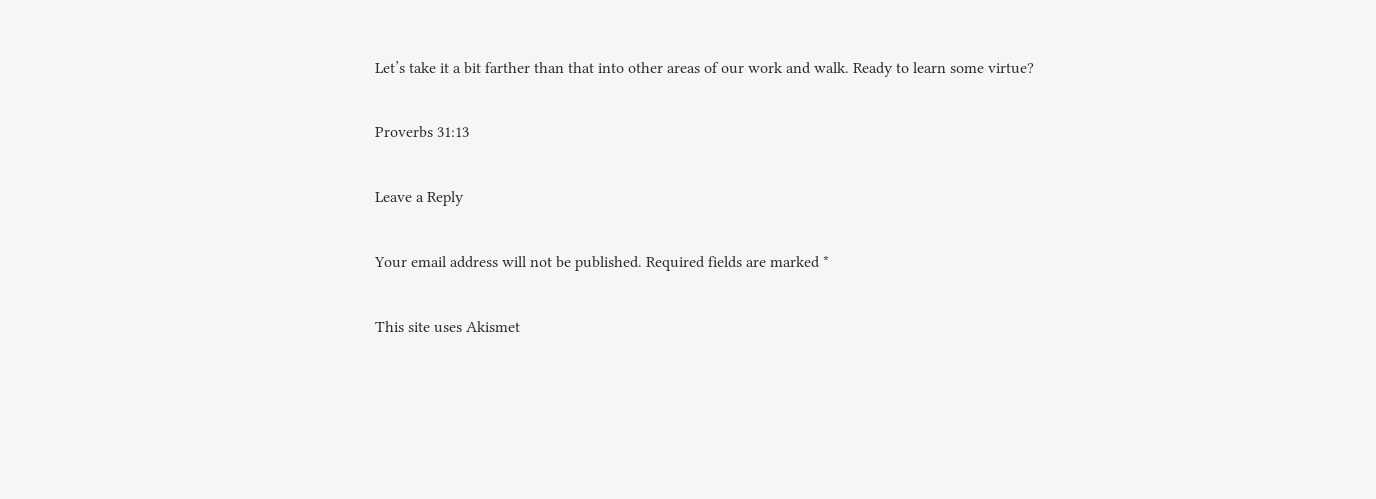Let’s take it a bit farther than that into other areas of our work and walk. Ready to learn some virtue?

Proverbs 31:13

Leave a Reply

Your email address will not be published. Required fields are marked *

This site uses Akismet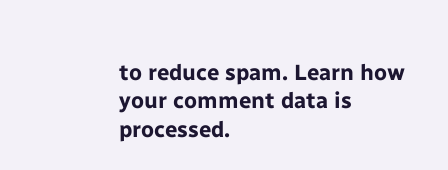to reduce spam. Learn how your comment data is processed.